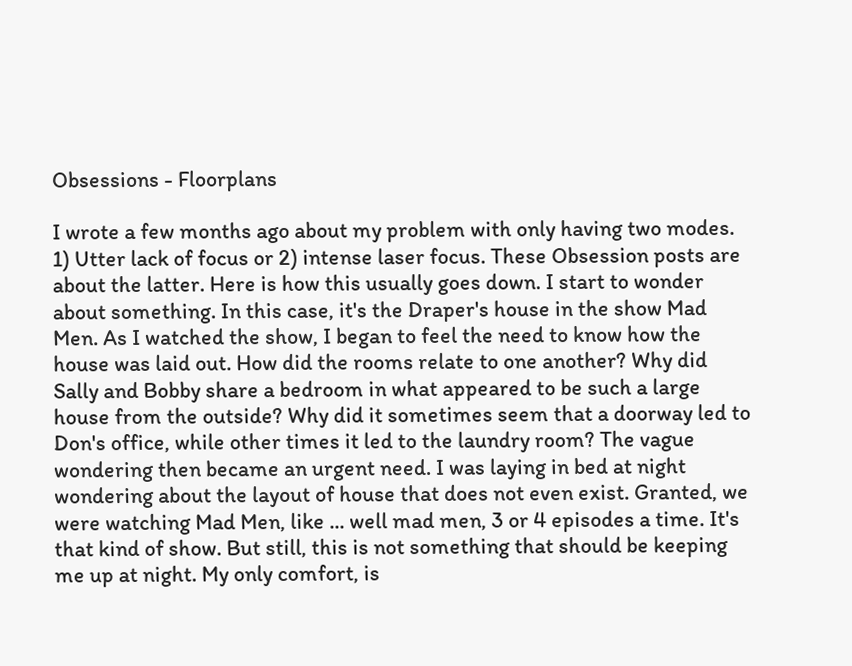Obsessions - Floorplans

I wrote a few months ago about my problem with only having two modes. 1) Utter lack of focus or 2) intense laser focus. These Obsession posts are about the latter. Here is how this usually goes down. I start to wonder about something. In this case, it's the Draper's house in the show Mad Men. As I watched the show, I began to feel the need to know how the house was laid out. How did the rooms relate to one another? Why did Sally and Bobby share a bedroom in what appeared to be such a large house from the outside? Why did it sometimes seem that a doorway led to Don's office, while other times it led to the laundry room? The vague wondering then became an urgent need. I was laying in bed at night wondering about the layout of house that does not even exist. Granted, we were watching Mad Men, like ... well mad men, 3 or 4 episodes a time. It's that kind of show. But still, this is not something that should be keeping me up at night. My only comfort, is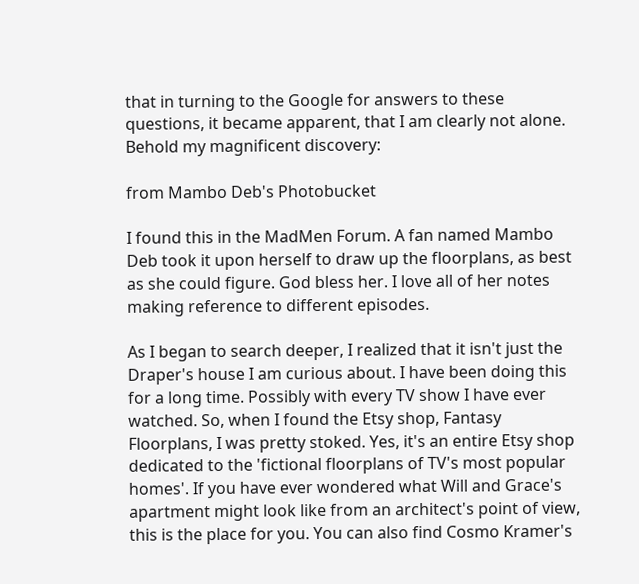that in turning to the Google for answers to these questions, it became apparent, that I am clearly not alone. Behold my magnificent discovery:

from Mambo Deb's Photobucket

I found this in the MadMen Forum. A fan named Mambo Deb took it upon herself to draw up the floorplans, as best as she could figure. God bless her. I love all of her notes making reference to different episodes.

As I began to search deeper, I realized that it isn't just the Draper's house I am curious about. I have been doing this for a long time. Possibly with every TV show I have ever watched. So, when I found the Etsy shop, Fantasy Floorplans, I was pretty stoked. Yes, it's an entire Etsy shop dedicated to the 'fictional floorplans of TV's most popular homes'. If you have ever wondered what Will and Grace's apartment might look like from an architect's point of view, this is the place for you. You can also find Cosmo Kramer's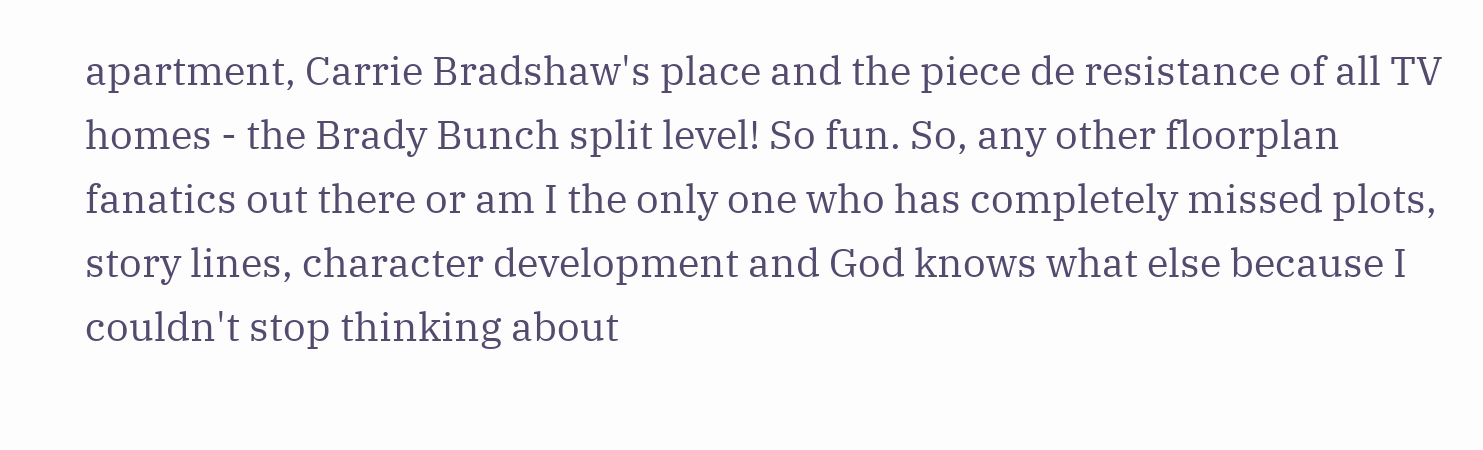apartment, Carrie Bradshaw's place and the piece de resistance of all TV homes - the Brady Bunch split level! So fun. So, any other floorplan fanatics out there or am I the only one who has completely missed plots, story lines, character development and God knows what else because I couldn't stop thinking about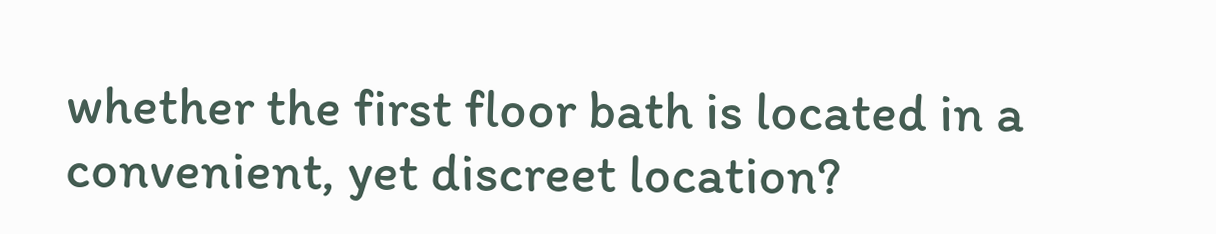whether the first floor bath is located in a convenient, yet discreet location?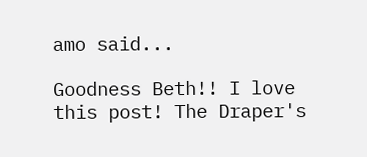amo said...

Goodness Beth!! I love this post! The Draper's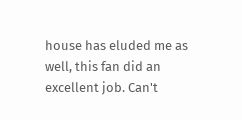house has eluded me as well, this fan did an excellent job. Can't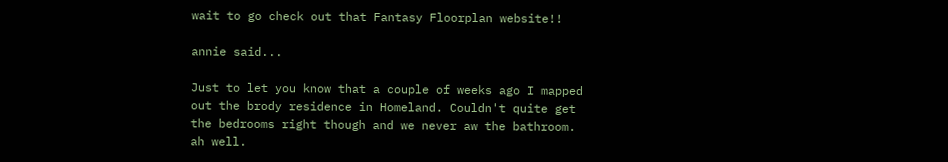wait to go check out that Fantasy Floorplan website!!

annie said...

Just to let you know that a couple of weeks ago I mapped out the brody residence in Homeland. Couldn't quite get the bedrooms right though and we never aw the bathroom. ah well.